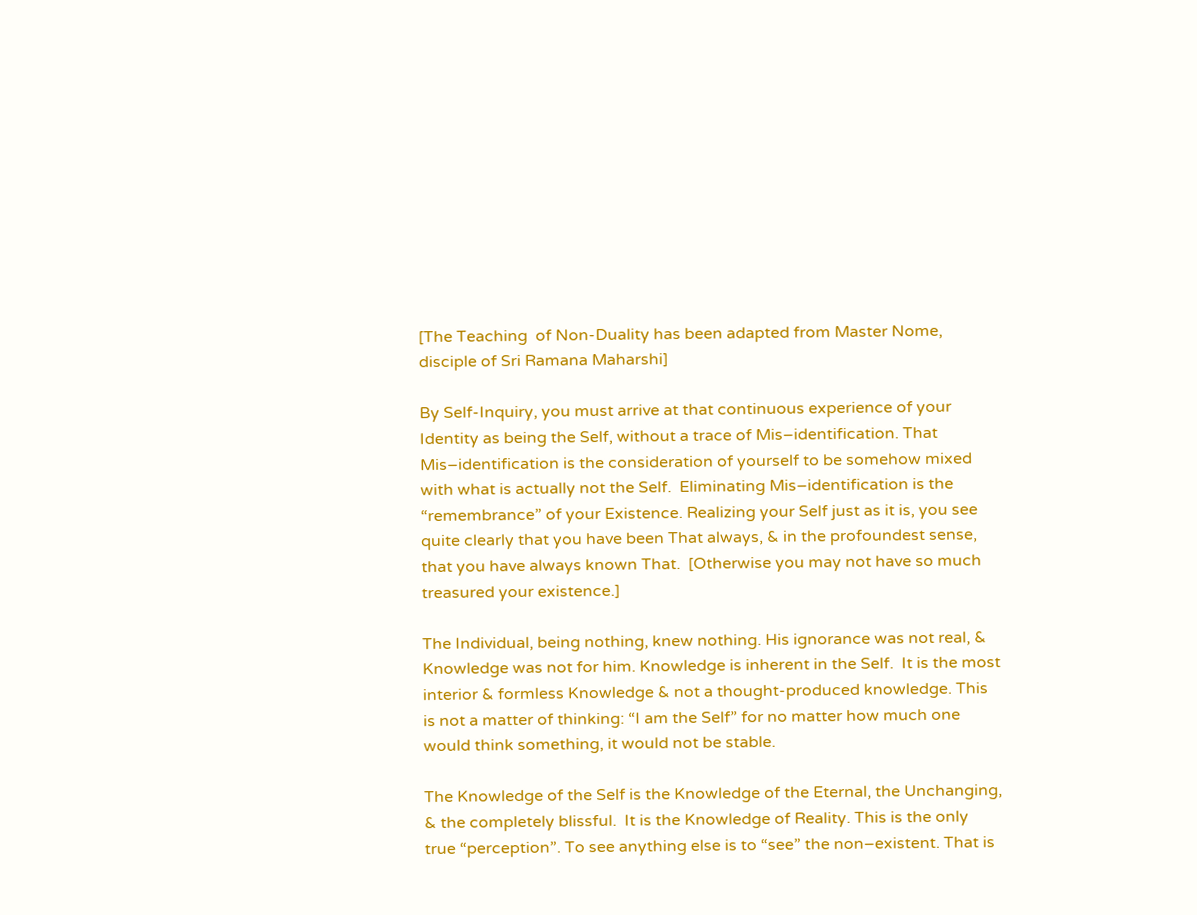[The Teaching  of Non-Duality has been adapted from Master Nome, disciple of Sri Ramana Maharshi]

By Self-Inquiry, you must arrive at that continuous experience of your Identity as being the Self, without a trace of Mis–identification. That Mis–identification is the consideration of yourself to be somehow mixed with what is actually not the Self.  Eliminating Mis–identification is the “remembrance” of your Existence. Realizing your Self just as it is, you see quite clearly that you have been That always, & in the profoundest sense, that you have always known That.  [Otherwise you may not have so much treasured your existence.]

The Individual, being nothing, knew nothing. His ignorance was not real, & Knowledge was not for him. Knowledge is inherent in the Self.  It is the most interior & formless Knowledge & not a thought-produced knowledge. This is not a matter of thinking: “I am the Self” for no matter how much one would think something, it would not be stable.

The Knowledge of the Self is the Knowledge of the Eternal, the Unchanging, & the completely blissful.  It is the Knowledge of Reality. This is the only true “perception”. To see anything else is to “see” the non–existent. That is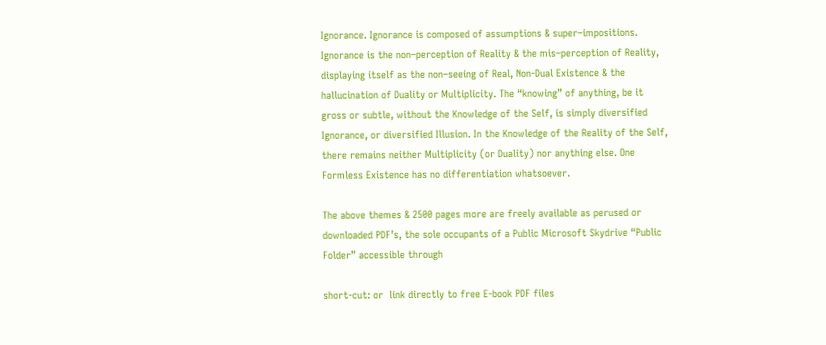Ignorance. Ignorance is composed of assumptions & super–impositions. Ignorance is the non–perception of Reality & the mis–perception of Reality, displaying itself as the non–seeing of Real, Non-Dual Existence & the hallucination of Duality or Multiplicity. The “knowing” of anything, be it gross or subtle, without the Knowledge of the Self, is simply diversified Ignorance, or diversified Illusion. In the Knowledge of the Reality of the Self, there remains neither Multiplicity (or Duality) nor anything else. One Formless Existence has no differentiation whatsoever.

The above themes & 2500 pages more are freely available as perused or downloaded PDF’s, the sole occupants of a Public Microsoft Skydrive “Public Folder” accessible through

short-cut: or  link directly to free E-book PDF files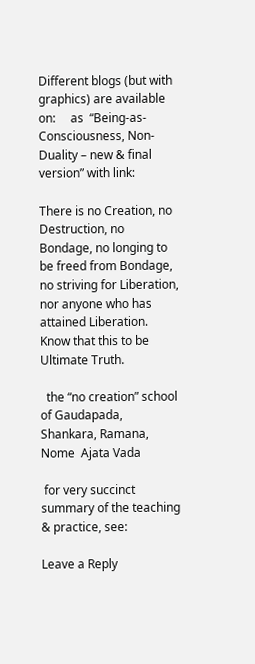Different blogs (but with graphics) are available on:     as  “Being-as-Consciousness, Non-Duality – new & final version” with link:

There is no Creation, no Destruction, no Bondage, no longing to be freed from Bondage, no striving for Liberation, nor anyone who has attained Liberation. Know that this to be Ultimate Truth.

  the “no creation” school of Gaudapada, Shankara, Ramana, Nome  Ajata Vada

 for very succinct summary of the teaching & practice, see:

Leave a Reply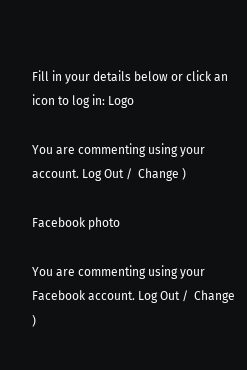Fill in your details below or click an icon to log in: Logo

You are commenting using your account. Log Out /  Change )

Facebook photo

You are commenting using your Facebook account. Log Out /  Change )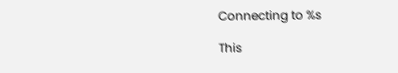Connecting to %s

This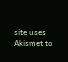site uses Akismet to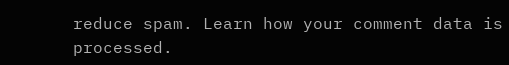reduce spam. Learn how your comment data is processed.